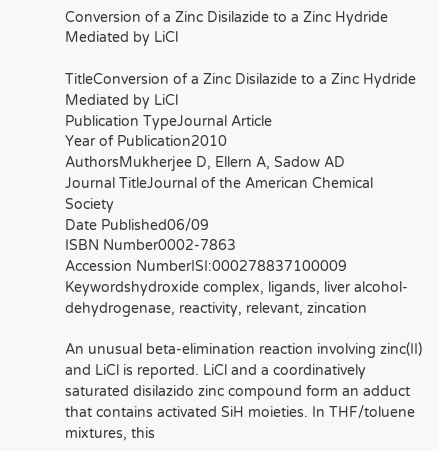Conversion of a Zinc Disilazide to a Zinc Hydride Mediated by LiCl

TitleConversion of a Zinc Disilazide to a Zinc Hydride Mediated by LiCl
Publication TypeJournal Article
Year of Publication2010
AuthorsMukherjee D, Ellern A, Sadow AD
Journal TitleJournal of the American Chemical Society
Date Published06/09
ISBN Number0002-7863
Accession NumberISI:000278837100009
Keywordshydroxide complex, ligands, liver alcohol-dehydrogenase, reactivity, relevant, zincation

An unusual beta-elimination reaction involving zinc(II) and LiCl is reported. LiCl and a coordinatively saturated disilazido zinc compound form an adduct that contains activated SiH moieties. In THF/toluene mixtures, this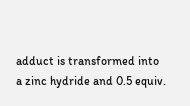adduct is transformed into a zinc hydride and 0.5 equiv.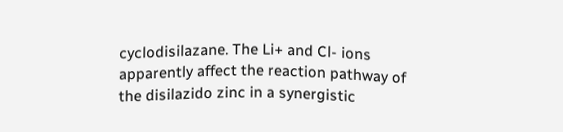cyclodisilazane. The Li+ and Cl- ions apparently affect the reaction pathway of the disilazido zinc in a synergistic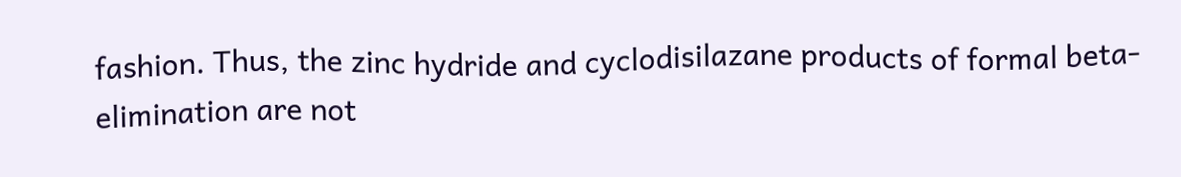fashion. Thus, the zinc hydride and cyclodisilazane products of formal beta-elimination are not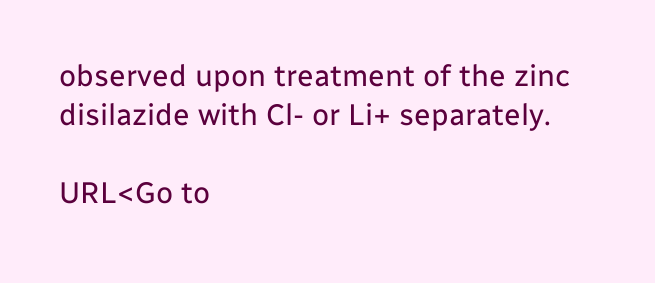observed upon treatment of the zinc disilazide with Cl- or Li+ separately.

URL<Go to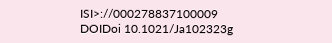ISI>://000278837100009
DOIDoi 10.1021/Ja102323g